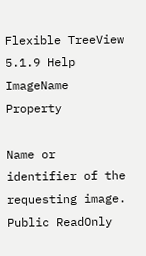Flexible TreeView 5.1.9 Help
ImageName Property

Name or identifier of the requesting image.
Public ReadOnly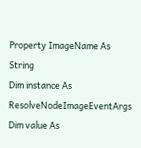Property ImageName As String
Dim instance As ResolveNodeImageEventArgs
Dim value As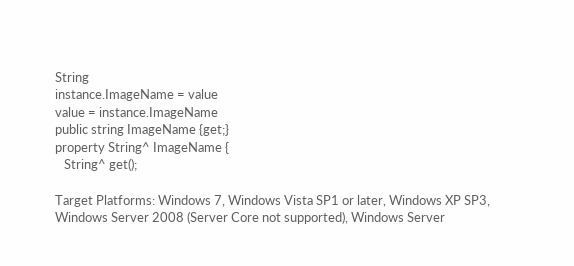String
instance.ImageName = value
value = instance.ImageName
public string ImageName {get;}
property String^ ImageName {
   String^ get();

Target Platforms: Windows 7, Windows Vista SP1 or later, Windows XP SP3, Windows Server 2008 (Server Core not supported), Windows Server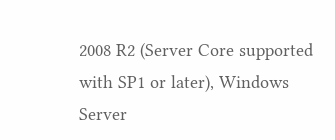2008 R2 (Server Core supported with SP1 or later), Windows Server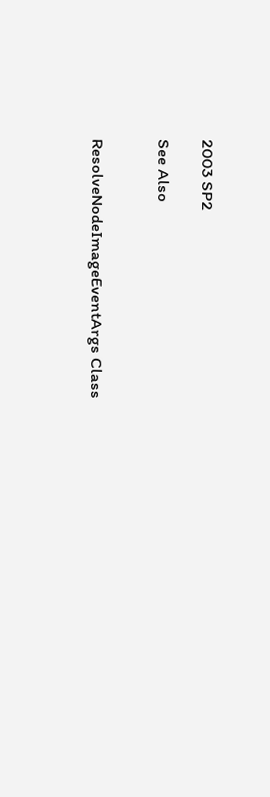2003 SP2

See Also


ResolveNodeImageEventArgs Class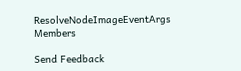ResolveNodeImageEventArgs Members

Send Feedback